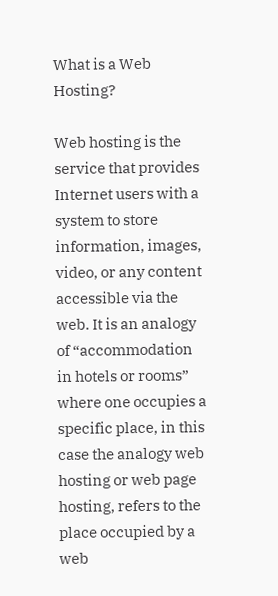What is a Web Hosting?

Web hosting is the service that provides Internet users with a system to store information, images, video, or any content accessible via the web. It is an analogy of “accommodation in hotels or rooms” where one occupies a specific place, in this case the analogy web hosting or web page hosting, refers to the place occupied by a web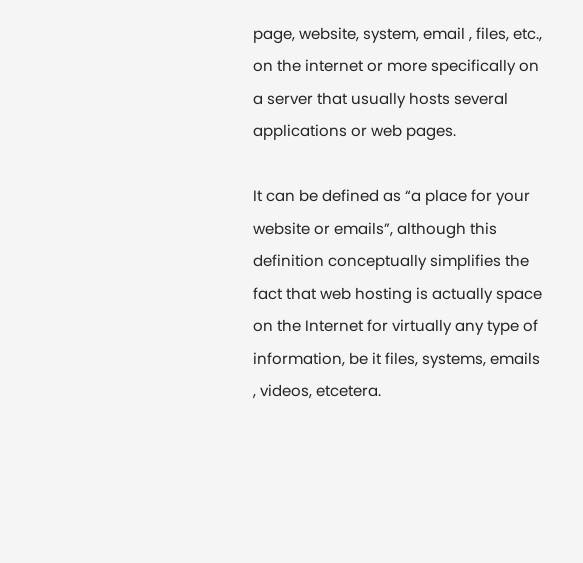page, website, system, email , files, etc., on the internet or more specifically on a server that usually hosts several applications or web pages.

It can be defined as “a place for your website or emails”, although this definition conceptually simplifies the fact that web hosting is actually space on the Internet for virtually any type of information, be it files, systems, emails , videos, etcetera.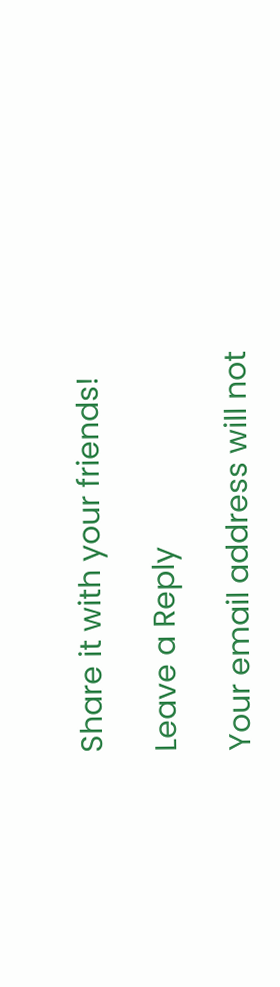Share it with your friends!

Leave a Reply

Your email address will not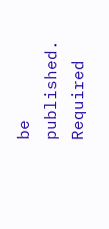be published. Required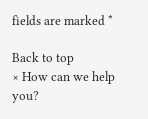fields are marked *

Back to top
× How can we help you?